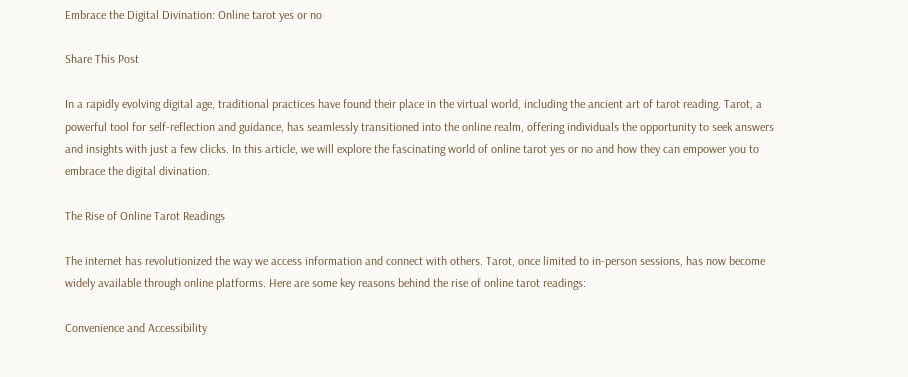Embrace the Digital Divination: Online tarot yes or no

Share This Post

In a rapidly evolving digital age, traditional practices have found their place in the virtual world, including the ancient art of tarot reading. Tarot, a powerful tool for self-reflection and guidance, has seamlessly transitioned into the online realm, offering individuals the opportunity to seek answers and insights with just a few clicks. In this article, we will explore the fascinating world of online tarot yes or no and how they can empower you to embrace the digital divination.

The Rise of Online Tarot Readings

The internet has revolutionized the way we access information and connect with others. Tarot, once limited to in-person sessions, has now become widely available through online platforms. Here are some key reasons behind the rise of online tarot readings:

Convenience and Accessibility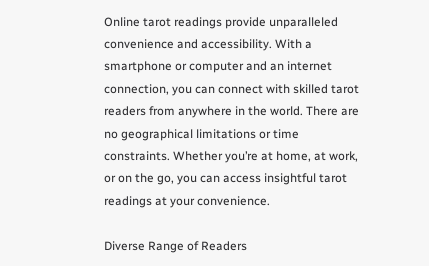Online tarot readings provide unparalleled convenience and accessibility. With a smartphone or computer and an internet connection, you can connect with skilled tarot readers from anywhere in the world. There are no geographical limitations or time constraints. Whether you’re at home, at work, or on the go, you can access insightful tarot readings at your convenience.

Diverse Range of Readers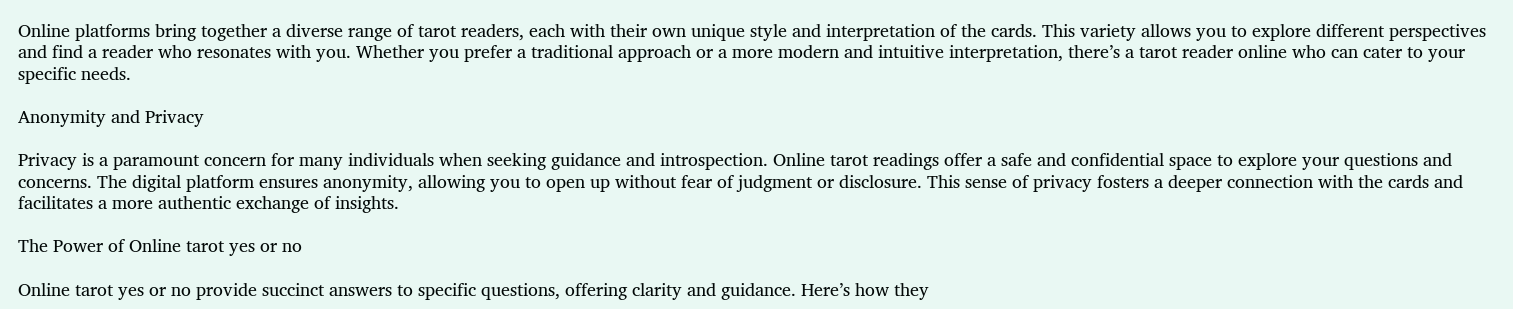Online platforms bring together a diverse range of tarot readers, each with their own unique style and interpretation of the cards. This variety allows you to explore different perspectives and find a reader who resonates with you. Whether you prefer a traditional approach or a more modern and intuitive interpretation, there’s a tarot reader online who can cater to your specific needs.

Anonymity and Privacy

Privacy is a paramount concern for many individuals when seeking guidance and introspection. Online tarot readings offer a safe and confidential space to explore your questions and concerns. The digital platform ensures anonymity, allowing you to open up without fear of judgment or disclosure. This sense of privacy fosters a deeper connection with the cards and facilitates a more authentic exchange of insights.

The Power of Online tarot yes or no

Online tarot yes or no provide succinct answers to specific questions, offering clarity and guidance. Here’s how they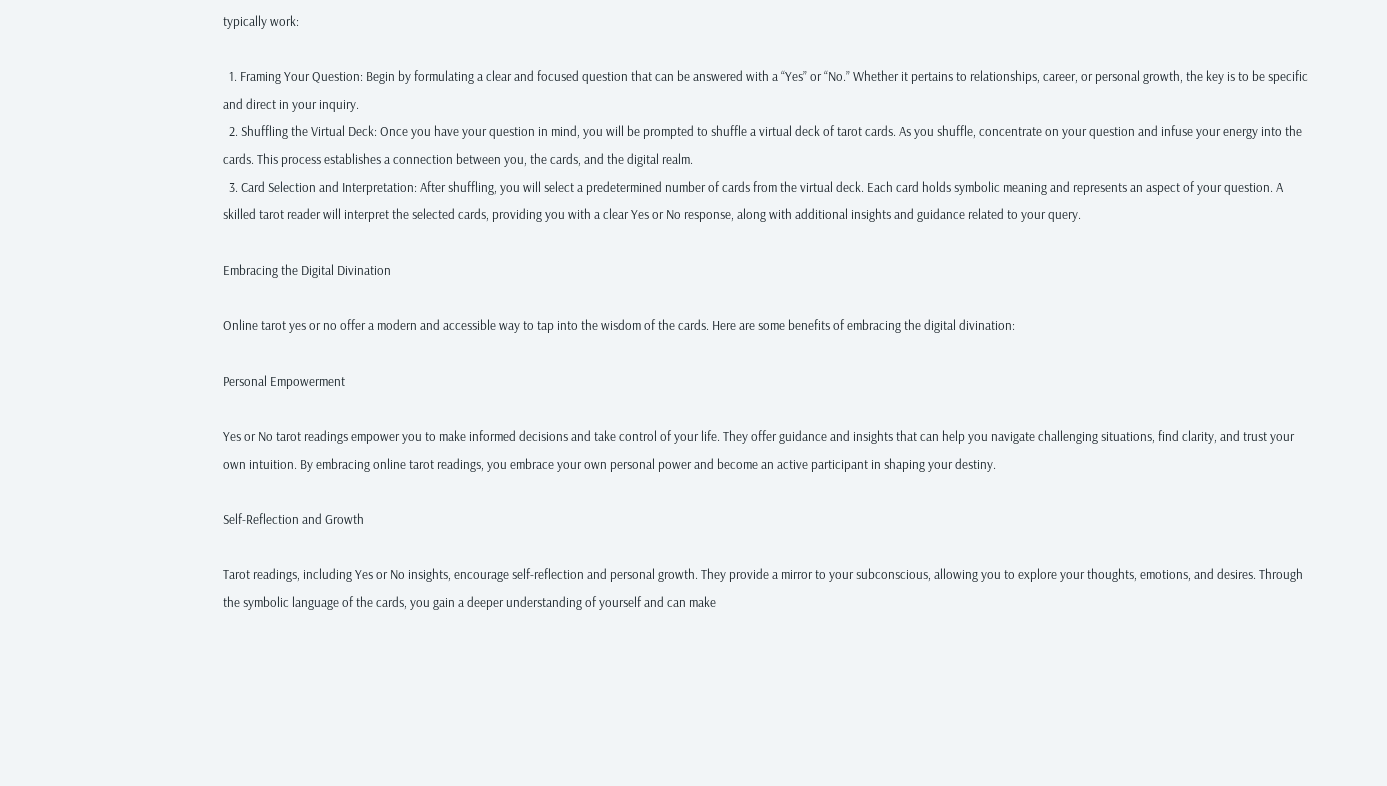typically work:

  1. Framing Your Question: Begin by formulating a clear and focused question that can be answered with a “Yes” or “No.” Whether it pertains to relationships, career, or personal growth, the key is to be specific and direct in your inquiry.
  2. Shuffling the Virtual Deck: Once you have your question in mind, you will be prompted to shuffle a virtual deck of tarot cards. As you shuffle, concentrate on your question and infuse your energy into the cards. This process establishes a connection between you, the cards, and the digital realm.
  3. Card Selection and Interpretation: After shuffling, you will select a predetermined number of cards from the virtual deck. Each card holds symbolic meaning and represents an aspect of your question. A skilled tarot reader will interpret the selected cards, providing you with a clear Yes or No response, along with additional insights and guidance related to your query.

Embracing the Digital Divination

Online tarot yes or no offer a modern and accessible way to tap into the wisdom of the cards. Here are some benefits of embracing the digital divination:

Personal Empowerment

Yes or No tarot readings empower you to make informed decisions and take control of your life. They offer guidance and insights that can help you navigate challenging situations, find clarity, and trust your own intuition. By embracing online tarot readings, you embrace your own personal power and become an active participant in shaping your destiny.

Self-Reflection and Growth

Tarot readings, including Yes or No insights, encourage self-reflection and personal growth. They provide a mirror to your subconscious, allowing you to explore your thoughts, emotions, and desires. Through the symbolic language of the cards, you gain a deeper understanding of yourself and can make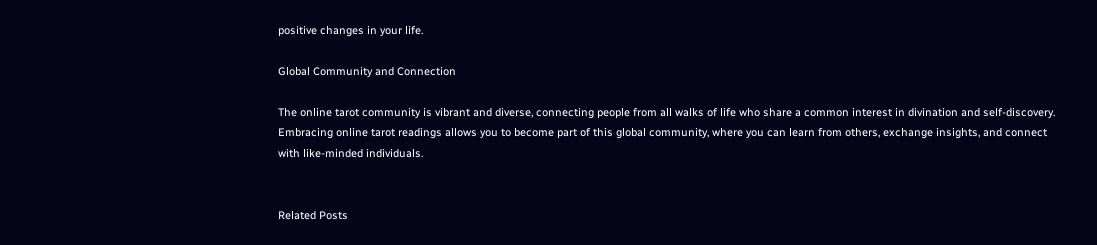positive changes in your life.

Global Community and Connection

The online tarot community is vibrant and diverse, connecting people from all walks of life who share a common interest in divination and self-discovery. Embracing online tarot readings allows you to become part of this global community, where you can learn from others, exchange insights, and connect with like-minded individuals.


Related Posts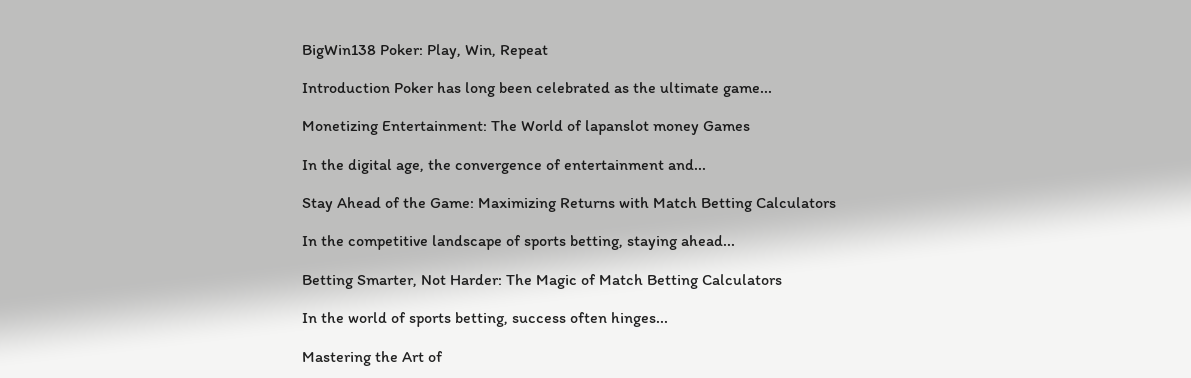BigWin138 Poker: Play, Win, Repeat

Introduction Poker has long been celebrated as the ultimate game...

Monetizing Entertainment: The World of lapanslot money Games

In the digital age, the convergence of entertainment and...

Stay Ahead of the Game: Maximizing Returns with Match Betting Calculators

In the competitive landscape of sports betting, staying ahead...

Betting Smarter, Not Harder: The Magic of Match Betting Calculators

In the world of sports betting, success often hinges...

Mastering the Art of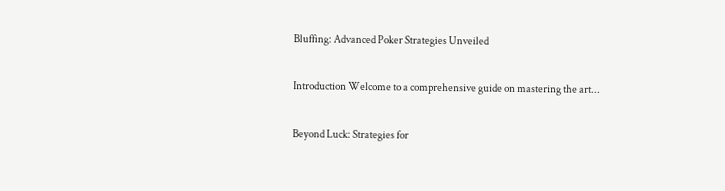Bluffing: Advanced Poker Strategies Unveiled

Introduction Welcome to a comprehensive guide on mastering the art...

Beyond Luck: Strategies for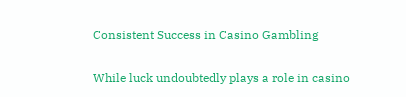Consistent Success in Casino Gambling

While luck undoubtedly plays a role in casino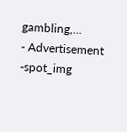gambling,...
- Advertisement -spot_img